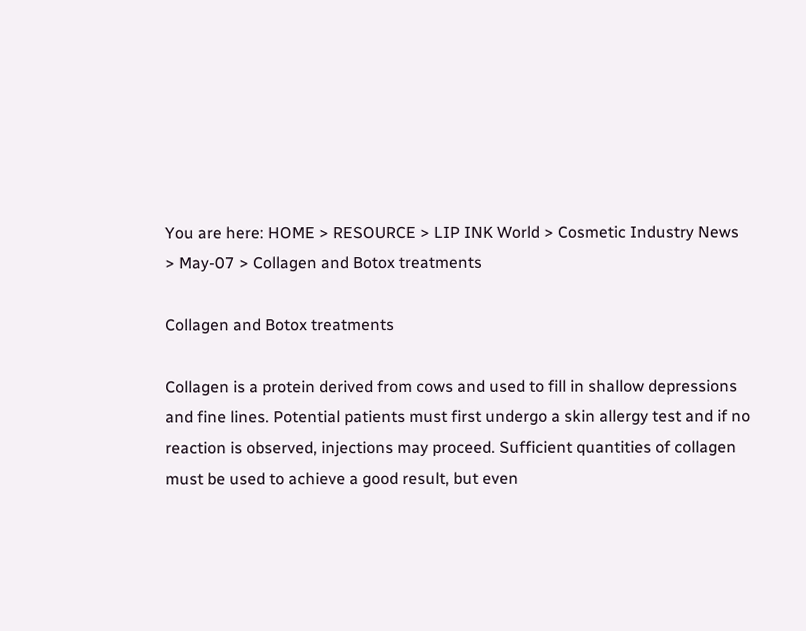You are here: HOME > RESOURCE > LIP INK World > Cosmetic Industry News > May-07 > Collagen and Botox treatments

Collagen and Botox treatments

Collagen is a protein derived from cows and used to fill in shallow depressions and fine lines. Potential patients must first undergo a skin allergy test and if no reaction is observed, injections may proceed. Sufficient quantities of collagen must be used to achieve a good result, but even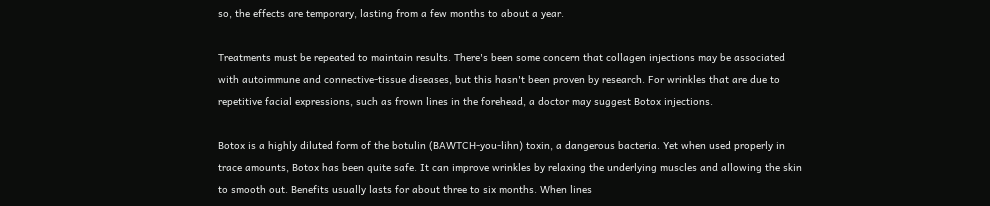so, the effects are temporary, lasting from a few months to about a year.

Treatments must be repeated to maintain results. There's been some concern that collagen injections may be associated with autoimmune and connective-tissue diseases, but this hasn't been proven by research. For wrinkles that are due to repetitive facial expressions, such as frown lines in the forehead, a doctor may suggest Botox injections.

Botox is a highly diluted form of the botulin (BAWTCH-you-lihn) toxin, a dangerous bacteria. Yet when used properly in trace amounts, Botox has been quite safe. It can improve wrinkles by relaxing the underlying muscles and allowing the skin to smooth out. Benefits usually lasts for about three to six months. When lines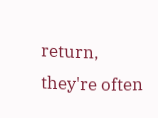return, they're often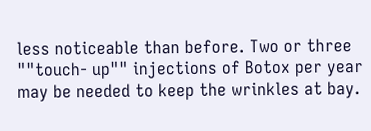less noticeable than before. Two or three ""touch- up"" injections of Botox per year may be needed to keep the wrinkles at bay.